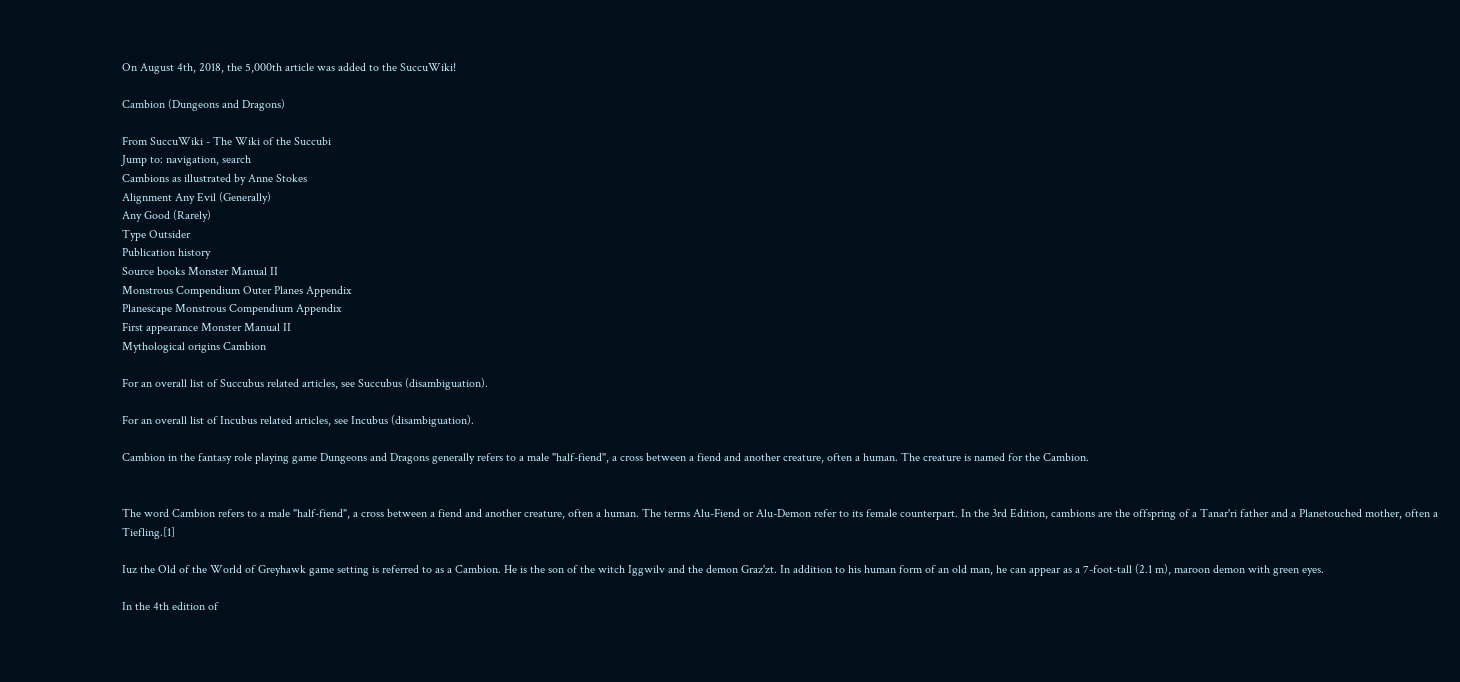On August 4th, 2018, the 5,000th article was added to the SuccuWiki!

Cambion (Dungeons and Dragons)

From SuccuWiki - The Wiki of the Succubi
Jump to: navigation, search
Cambions as illustrated by Anne Stokes
Alignment Any Evil (Generally)
Any Good (Rarely)
Type Outsider
Publication history
Source books Monster Manual II
Monstrous Compendium Outer Planes Appendix
Planescape Monstrous Compendium Appendix
First appearance Monster Manual II
Mythological origins Cambion

For an overall list of Succubus related articles, see Succubus (disambiguation).

For an overall list of Incubus related articles, see Incubus (disambiguation).

Cambion in the fantasy role playing game Dungeons and Dragons generally refers to a male "half-fiend", a cross between a fiend and another creature, often a human. The creature is named for the Cambion.


The word Cambion refers to a male "half-fiend", a cross between a fiend and another creature, often a human. The terms Alu-Fiend or Alu-Demon refer to its female counterpart. In the 3rd Edition, cambions are the offspring of a Tanar'ri father and a Planetouched mother, often a Tiefling.[1]

Iuz the Old of the World of Greyhawk game setting is referred to as a Cambion. He is the son of the witch Iggwilv and the demon Graz'zt. In addition to his human form of an old man, he can appear as a 7-foot-tall (2.1 m), maroon demon with green eyes.

In the 4th edition of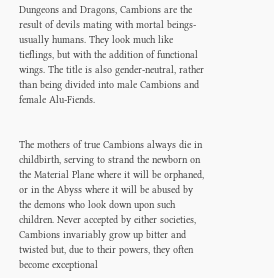Dungeons and Dragons, Cambions are the result of devils mating with mortal beings- usually humans. They look much like tieflings, but with the addition of functional wings. The title is also gender-neutral, rather than being divided into male Cambions and female Alu-Fiends.


The mothers of true Cambions always die in childbirth, serving to strand the newborn on the Material Plane where it will be orphaned, or in the Abyss where it will be abused by the demons who look down upon such children. Never accepted by either societies, Cambions invariably grow up bitter and twisted but, due to their powers, they often become exceptional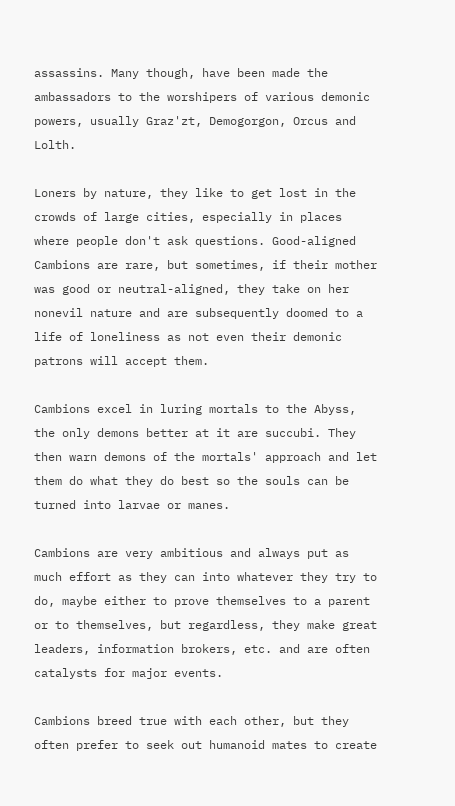assassins. Many though, have been made the ambassadors to the worshipers of various demonic powers, usually Graz'zt, Demogorgon, Orcus and Lolth.

Loners by nature, they like to get lost in the crowds of large cities, especially in places where people don't ask questions. Good-aligned Cambions are rare, but sometimes, if their mother was good or neutral-aligned, they take on her nonevil nature and are subsequently doomed to a life of loneliness as not even their demonic patrons will accept them.

Cambions excel in luring mortals to the Abyss, the only demons better at it are succubi. They then warn demons of the mortals' approach and let them do what they do best so the souls can be turned into larvae or manes.

Cambions are very ambitious and always put as much effort as they can into whatever they try to do, maybe either to prove themselves to a parent or to themselves, but regardless, they make great leaders, information brokers, etc. and are often catalysts for major events.

Cambions breed true with each other, but they often prefer to seek out humanoid mates to create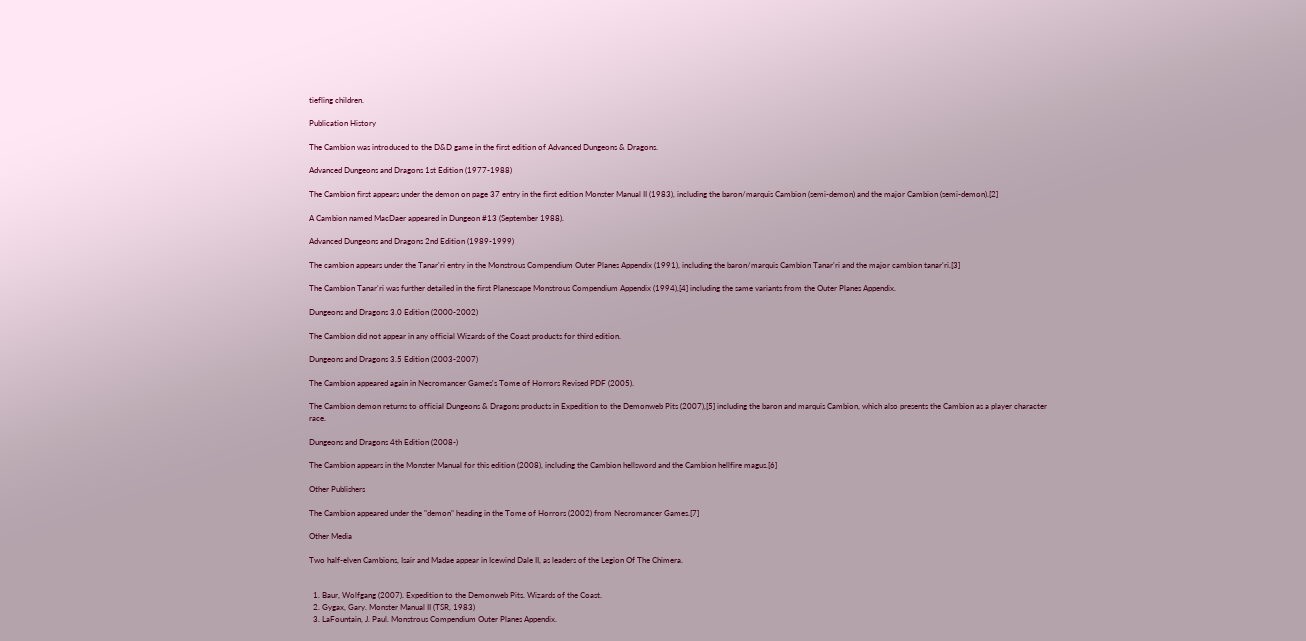tiefling children.

Publication History

The Cambion was introduced to the D&D game in the first edition of Advanced Dungeons & Dragons.

Advanced Dungeons and Dragons 1st Edition (1977-1988)

The Cambion first appears under the demon on page 37 entry in the first edition Monster Manual II (1983), including the baron/marquis Cambion (semi-demon) and the major Cambion (semi-demon).[2]

A Cambion named MacDaer appeared in Dungeon #13 (September 1988).

Advanced Dungeons and Dragons 2nd Edition (1989-1999)

The cambion appears under the Tanar'ri entry in the Monstrous Compendium Outer Planes Appendix (1991), including the baron/marquis Cambion Tanar'ri and the major cambion tanar'ri.[3]

The Cambion Tanar'ri was further detailed in the first Planescape Monstrous Compendium Appendix (1994),[4] including the same variants from the Outer Planes Appendix.

Dungeons and Dragons 3.0 Edition (2000-2002)

The Cambion did not appear in any official Wizards of the Coast products for third edition.

Dungeons and Dragons 3.5 Edition (2003-2007)

The Cambion appeared again in Necromancer Games's Tome of Horrors Revised PDF (2005).

The Cambion demon returns to official Dungeons & Dragons products in Expedition to the Demonweb Pits (2007),[5] including the baron and marquis Cambion, which also presents the Cambion as a player character race.

Dungeons and Dragons 4th Edition (2008-)

The Cambion appears in the Monster Manual for this edition (2008), including the Cambion hellsword and the Cambion hellfire magus.[6]

Other Publishers

The Cambion appeared under the "demon" heading in the Tome of Horrors (2002) from Necromancer Games.[7]

Other Media

Two half-elven Cambions, Isair and Madae appear in Icewind Dale II, as leaders of the Legion Of The Chimera.


  1. Baur, Wolfgang (2007). Expedition to the Demonweb Pits. Wizards of the Coast.
  2. Gygax, Gary. Monster Manual II (TSR, 1983)
  3. LaFountain, J. Paul. Monstrous Compendium Outer Planes Appendix.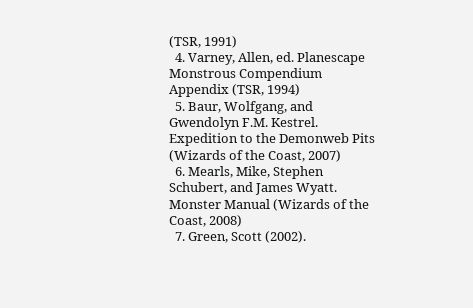(TSR, 1991)
  4. Varney, Allen, ed. Planescape Monstrous Compendium Appendix (TSR, 1994)
  5. Baur, Wolfgang, and Gwendolyn F.M. Kestrel. Expedition to the Demonweb Pits (Wizards of the Coast, 2007)
  6. Mearls, Mike, Stephen Schubert, and James Wyatt. Monster Manual (Wizards of the Coast, 2008)
  7. Green, Scott (2002).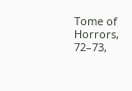Tome of Horrors, 72–73,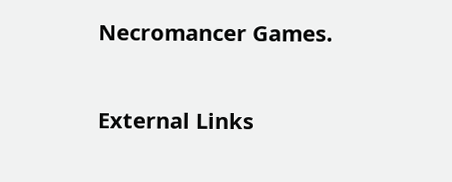Necromancer Games.

External Links